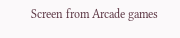Screen from Arcade games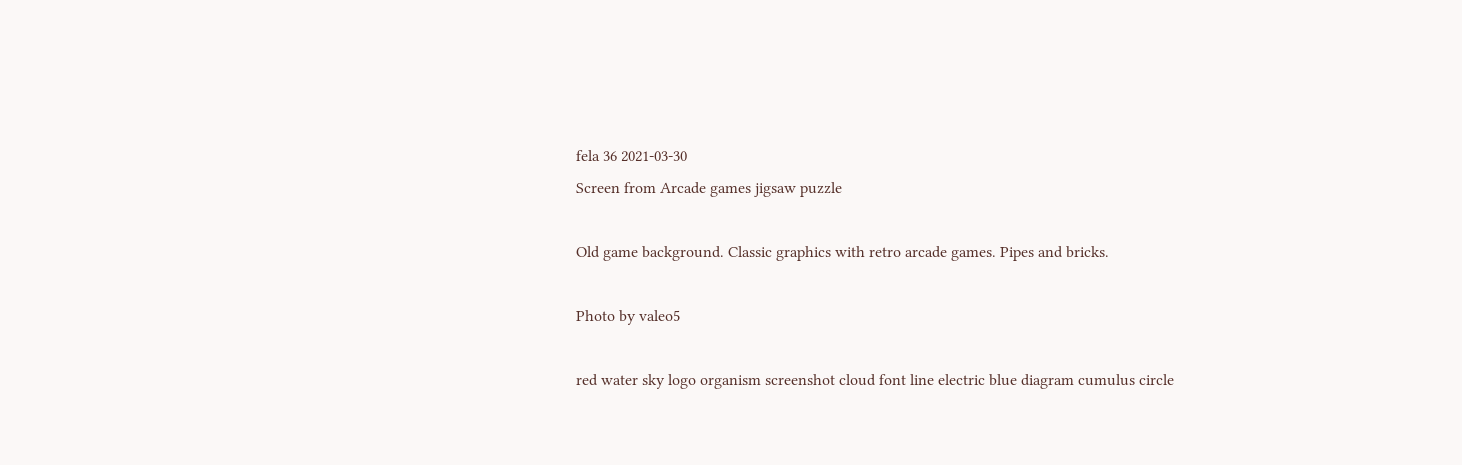fela 36 2021-03-30
Screen from Arcade games jigsaw puzzle

Old game background. Classic graphics with retro arcade games. Pipes and bricks.

Photo by valeo5

red water sky logo organism screenshot cloud font line electric blue diagram cumulus circle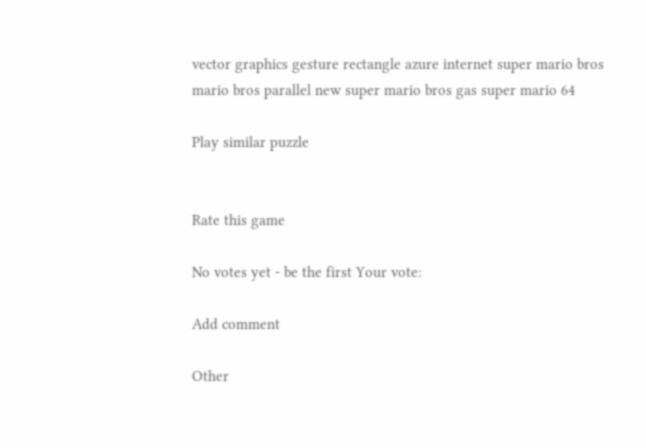vector graphics gesture rectangle azure internet super mario bros mario bros parallel new super mario bros gas super mario 64

Play similar puzzle


Rate this game

No votes yet - be the first Your vote:

Add comment

Other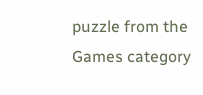puzzle from the Games category